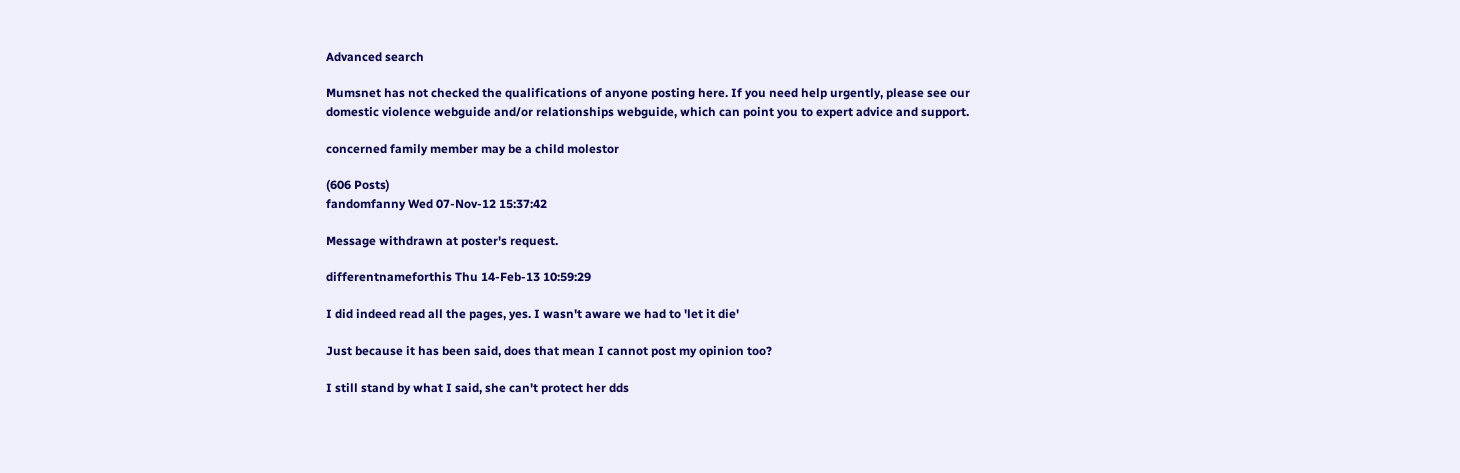Advanced search

Mumsnet has not checked the qualifications of anyone posting here. If you need help urgently, please see our domestic violence webguide and/or relationships webguide, which can point you to expert advice and support.

concerned family member may be a child molestor

(606 Posts)
fandomfanny Wed 07-Nov-12 15:37:42

Message withdrawn at poster's request.

differentnameforthis Thu 14-Feb-13 10:59:29

I did indeed read all the pages, yes. I wasn't aware we had to 'let it die'

Just because it has been said, does that mean I cannot post my opinion too?

I still stand by what I said, she can't protect her dds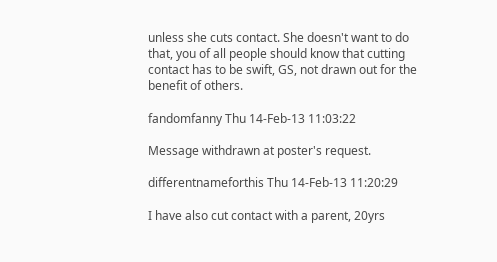unless she cuts contact. She doesn't want to do that, you of all people should know that cutting contact has to be swift, GS, not drawn out for the benefit of others.

fandomfanny Thu 14-Feb-13 11:03:22

Message withdrawn at poster's request.

differentnameforthis Thu 14-Feb-13 11:20:29

I have also cut contact with a parent, 20yrs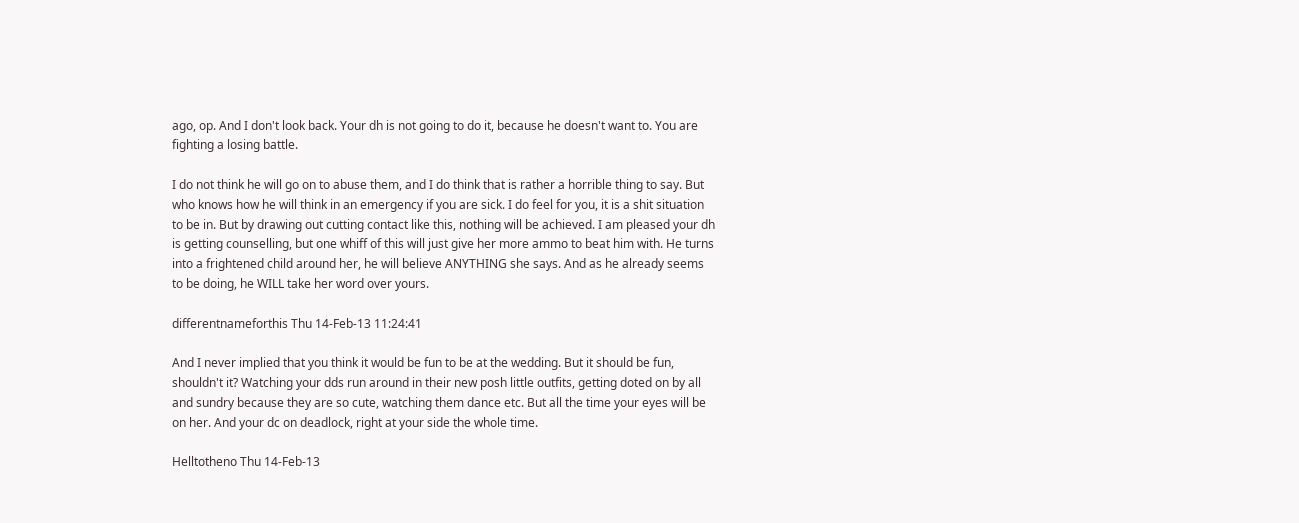ago, op. And I don't look back. Your dh is not going to do it, because he doesn't want to. You are fighting a losing battle.

I do not think he will go on to abuse them, and I do think that is rather a horrible thing to say. But who knows how he will think in an emergency if you are sick. I do feel for you, it is a shit situation to be in. But by drawing out cutting contact like this, nothing will be achieved. I am pleased your dh is getting counselling, but one whiff of this will just give her more ammo to beat him with. He turns into a frightened child around her, he will believe ANYTHING she says. And as he already seems to be doing, he WILL take her word over yours.

differentnameforthis Thu 14-Feb-13 11:24:41

And I never implied that you think it would be fun to be at the wedding. But it should be fun, shouldn't it? Watching your dds run around in their new posh little outfits, getting doted on by all and sundry because they are so cute, watching them dance etc. But all the time your eyes will be on her. And your dc on deadlock, right at your side the whole time.

Helltotheno Thu 14-Feb-13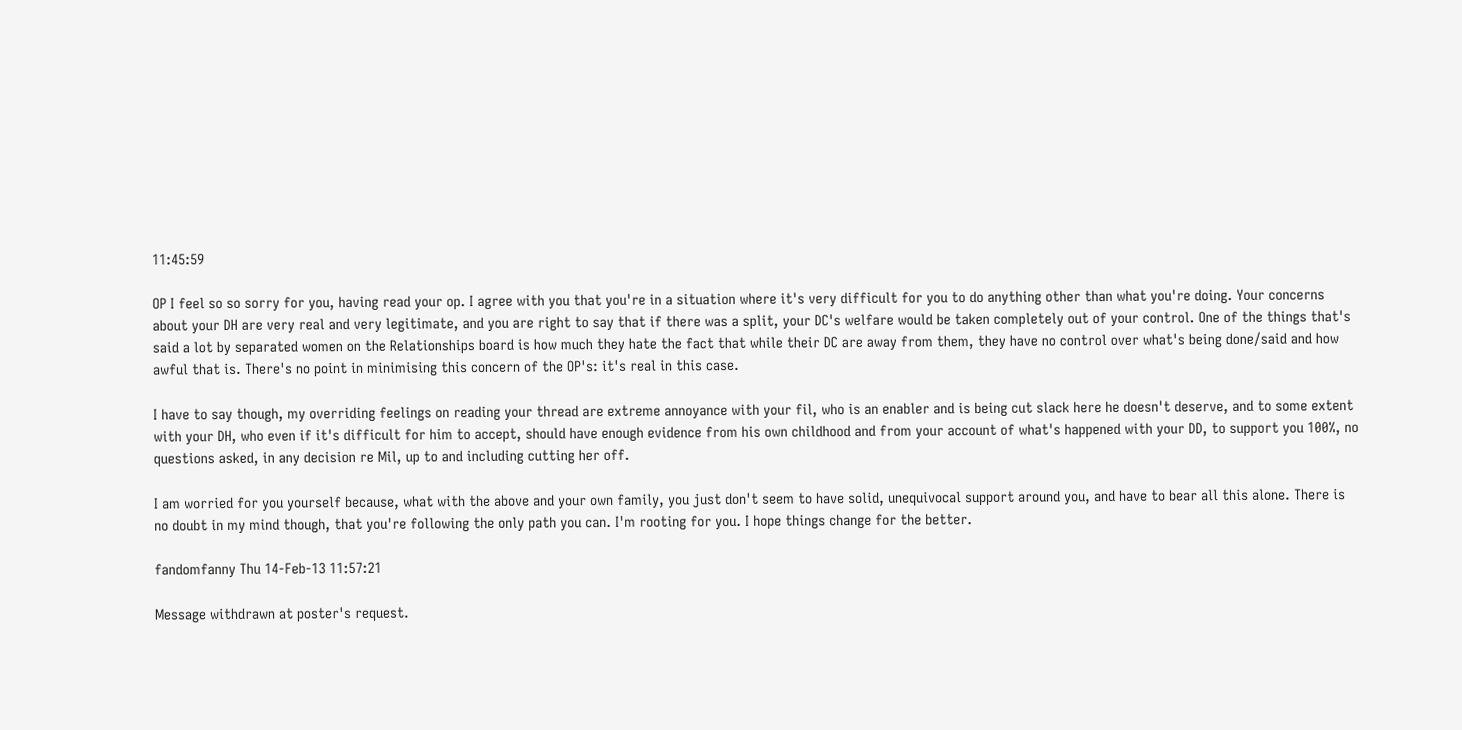11:45:59

OP I feel so so sorry for you, having read your op. I agree with you that you're in a situation where it's very difficult for you to do anything other than what you're doing. Your concerns about your DH are very real and very legitimate, and you are right to say that if there was a split, your DC's welfare would be taken completely out of your control. One of the things that's said a lot by separated women on the Relationships board is how much they hate the fact that while their DC are away from them, they have no control over what's being done/said and how awful that is. There's no point in minimising this concern of the OP's: it's real in this case.

I have to say though, my overriding feelings on reading your thread are extreme annoyance with your fil, who is an enabler and is being cut slack here he doesn't deserve, and to some extent with your DH, who even if it's difficult for him to accept, should have enough evidence from his own childhood and from your account of what's happened with your DD, to support you 100%, no questions asked, in any decision re Mil, up to and including cutting her off.

I am worried for you yourself because, what with the above and your own family, you just don't seem to have solid, unequivocal support around you, and have to bear all this alone. There is no doubt in my mind though, that you're following the only path you can. I'm rooting for you. I hope things change for the better.

fandomfanny Thu 14-Feb-13 11:57:21

Message withdrawn at poster's request.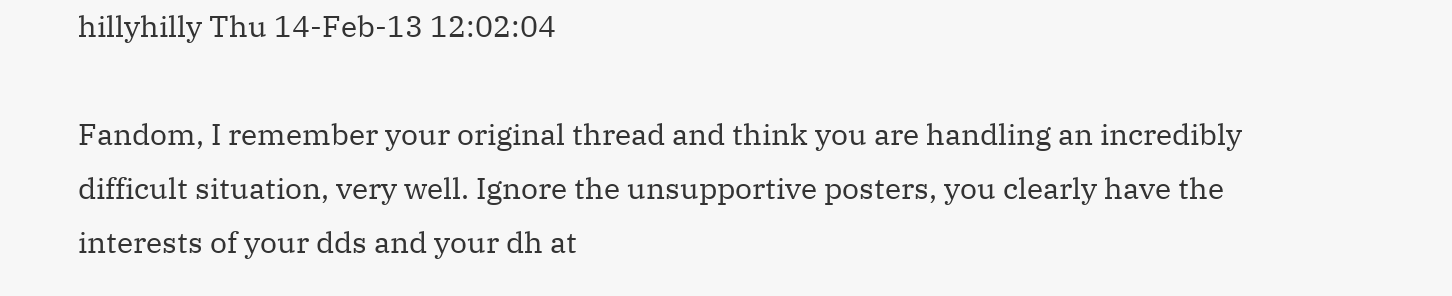hillyhilly Thu 14-Feb-13 12:02:04

Fandom, I remember your original thread and think you are handling an incredibly difficult situation, very well. Ignore the unsupportive posters, you clearly have the interests of your dds and your dh at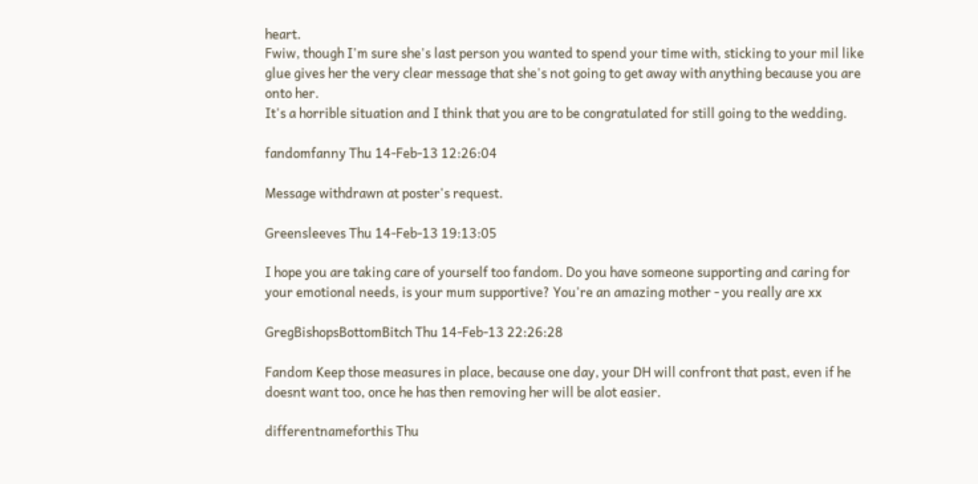heart.
Fwiw, though I'm sure she's last person you wanted to spend your time with, sticking to your mil like glue gives her the very clear message that she's not going to get away with anything because you are onto her.
It's a horrible situation and I think that you are to be congratulated for still going to the wedding.

fandomfanny Thu 14-Feb-13 12:26:04

Message withdrawn at poster's request.

Greensleeves Thu 14-Feb-13 19:13:05

I hope you are taking care of yourself too fandom. Do you have someone supporting and caring for your emotional needs, is your mum supportive? You're an amazing mother - you really are xx

GregBishopsBottomBitch Thu 14-Feb-13 22:26:28

Fandom Keep those measures in place, because one day, your DH will confront that past, even if he doesnt want too, once he has then removing her will be alot easier.

differentnameforthis Thu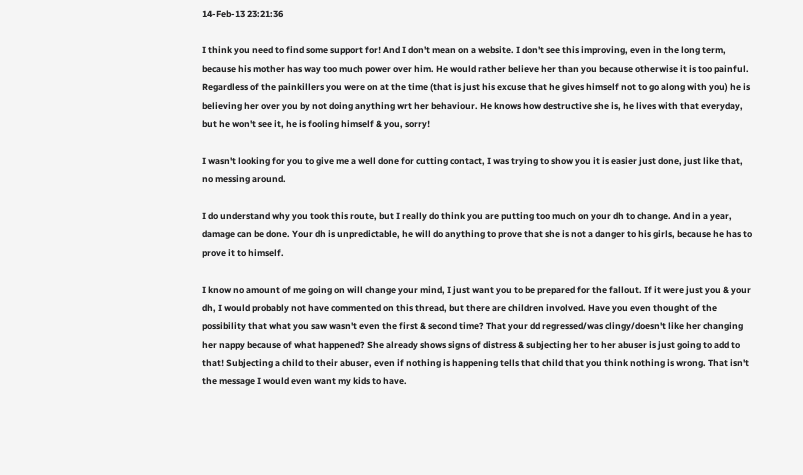14-Feb-13 23:21:36

I think you need to find some support for! And I don't mean on a website. I don't see this improving, even in the long term, because his mother has way too much power over him. He would rather believe her than you because otherwise it is too painful. Regardless of the painkillers you were on at the time (that is just his excuse that he gives himself not to go along with you) he is believing her over you by not doing anything wrt her behaviour. He knows how destructive she is, he lives with that everyday, but he won't see it, he is fooling himself & you, sorry!

I wasn't looking for you to give me a well done for cutting contact, I was trying to show you it is easier just done, just like that, no messing around.

I do understand why you took this route, but I really do think you are putting too much on your dh to change. And in a year, damage can be done. Your dh is unpredictable, he will do anything to prove that she is not a danger to his girls, because he has to prove it to himself.

I know no amount of me going on will change your mind, I just want you to be prepared for the fallout. If it were just you & your dh, I would probably not have commented on this thread, but there are children involved. Have you even thought of the possibility that what you saw wasn't even the first & second time? That your dd regressed/was clingy/doesn't like her changing her nappy because of what happened? She already shows signs of distress & subjecting her to her abuser is just going to add to that! Subjecting a child to their abuser, even if nothing is happening tells that child that you think nothing is wrong. That isn't the message I would even want my kids to have.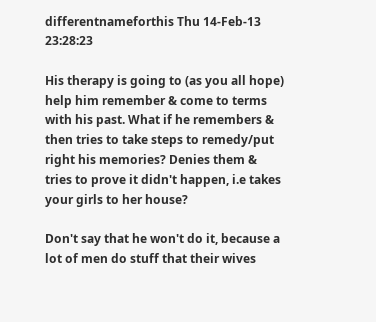differentnameforthis Thu 14-Feb-13 23:28:23

His therapy is going to (as you all hope) help him remember & come to terms with his past. What if he remembers & then tries to take steps to remedy/put right his memories? Denies them & tries to prove it didn't happen, i.e takes your girls to her house?

Don't say that he won't do it, because a lot of men do stuff that their wives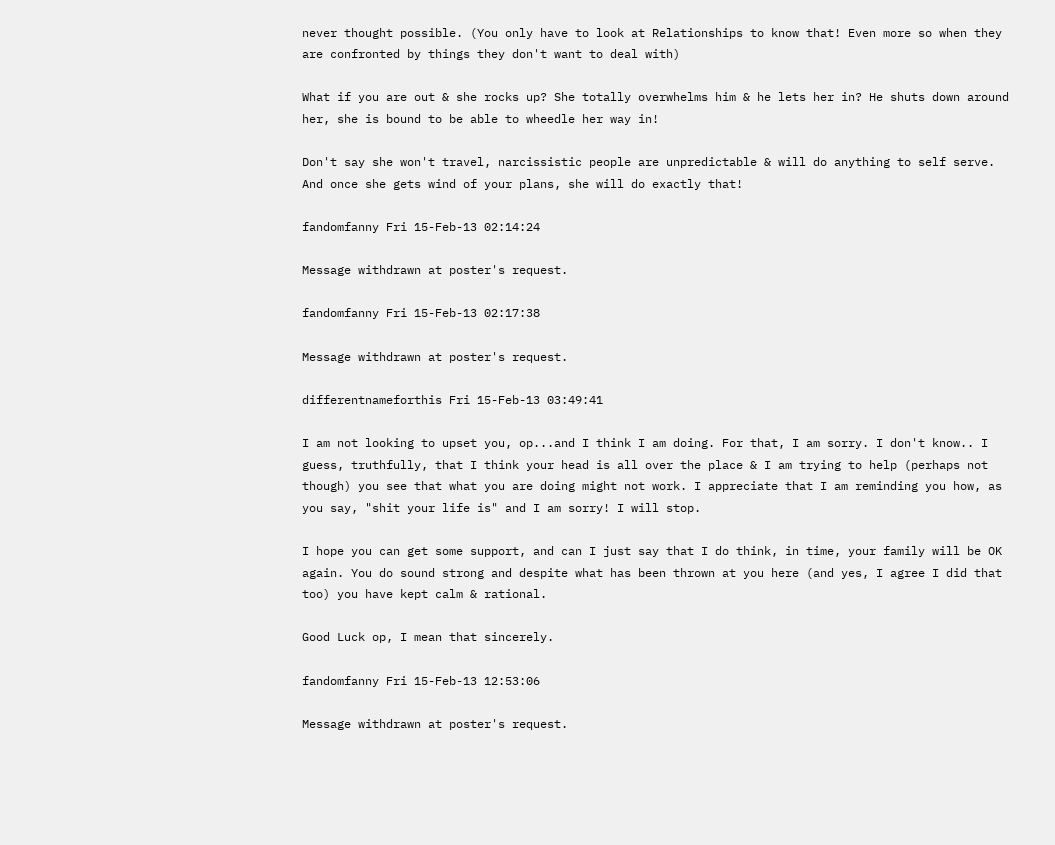never thought possible. (You only have to look at Relationships to know that! Even more so when they are confronted by things they don't want to deal with)

What if you are out & she rocks up? She totally overwhelms him & he lets her in? He shuts down around her, she is bound to be able to wheedle her way in!

Don't say she won't travel, narcissistic people are unpredictable & will do anything to self serve. And once she gets wind of your plans, she will do exactly that!

fandomfanny Fri 15-Feb-13 02:14:24

Message withdrawn at poster's request.

fandomfanny Fri 15-Feb-13 02:17:38

Message withdrawn at poster's request.

differentnameforthis Fri 15-Feb-13 03:49:41

I am not looking to upset you, op...and I think I am doing. For that, I am sorry. I don't know.. I guess, truthfully, that I think your head is all over the place & I am trying to help (perhaps not though) you see that what you are doing might not work. I appreciate that I am reminding you how, as you say, "shit your life is" and I am sorry! I will stop.

I hope you can get some support, and can I just say that I do think, in time, your family will be OK again. You do sound strong and despite what has been thrown at you here (and yes, I agree I did that too) you have kept calm & rational.

Good Luck op, I mean that sincerely.

fandomfanny Fri 15-Feb-13 12:53:06

Message withdrawn at poster's request.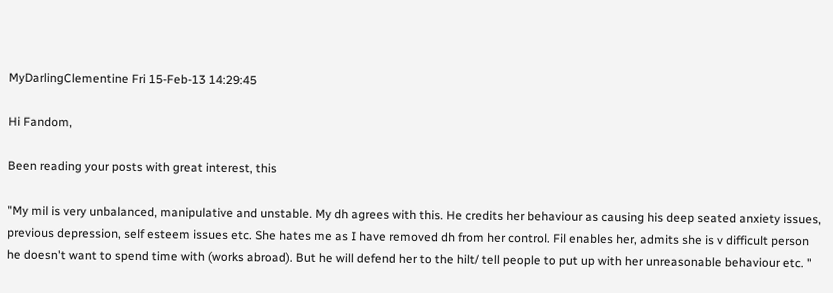MyDarlingClementine Fri 15-Feb-13 14:29:45

Hi Fandom,

Been reading your posts with great interest, this

"My mil is very unbalanced, manipulative and unstable. My dh agrees with this. He credits her behaviour as causing his deep seated anxiety issues, previous depression, self esteem issues etc. She hates me as I have removed dh from her control. Fil enables her, admits she is v difficult person he doesn't want to spend time with (works abroad). But he will defend her to the hilt/ tell people to put up with her unreasonable behaviour etc. "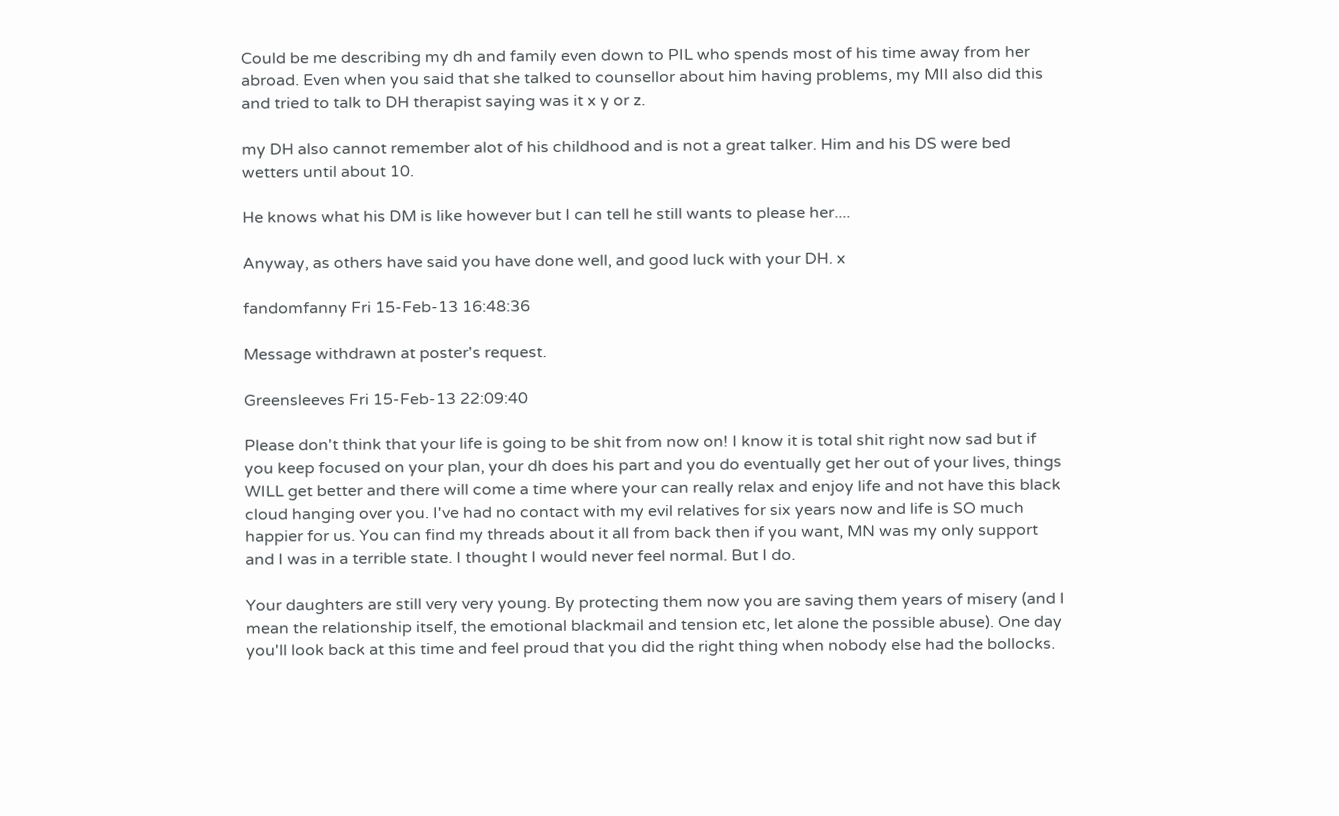Could be me describing my dh and family even down to PIL who spends most of his time away from her abroad. Even when you said that she talked to counsellor about him having problems, my MIl also did this and tried to talk to DH therapist saying was it x y or z.

my DH also cannot remember alot of his childhood and is not a great talker. Him and his DS were bed wetters until about 10.

He knows what his DM is like however but I can tell he still wants to please her....

Anyway, as others have said you have done well, and good luck with your DH. x

fandomfanny Fri 15-Feb-13 16:48:36

Message withdrawn at poster's request.

Greensleeves Fri 15-Feb-13 22:09:40

Please don't think that your life is going to be shit from now on! I know it is total shit right now sad but if you keep focused on your plan, your dh does his part and you do eventually get her out of your lives, things WILL get better and there will come a time where your can really relax and enjoy life and not have this black cloud hanging over you. I've had no contact with my evil relatives for six years now and life is SO much happier for us. You can find my threads about it all from back then if you want, MN was my only support and I was in a terrible state. I thought I would never feel normal. But I do.

Your daughters are still very very young. By protecting them now you are saving them years of misery (and I mean the relationship itself, the emotional blackmail and tension etc, let alone the possible abuse). One day you'll look back at this time and feel proud that you did the right thing when nobody else had the bollocks.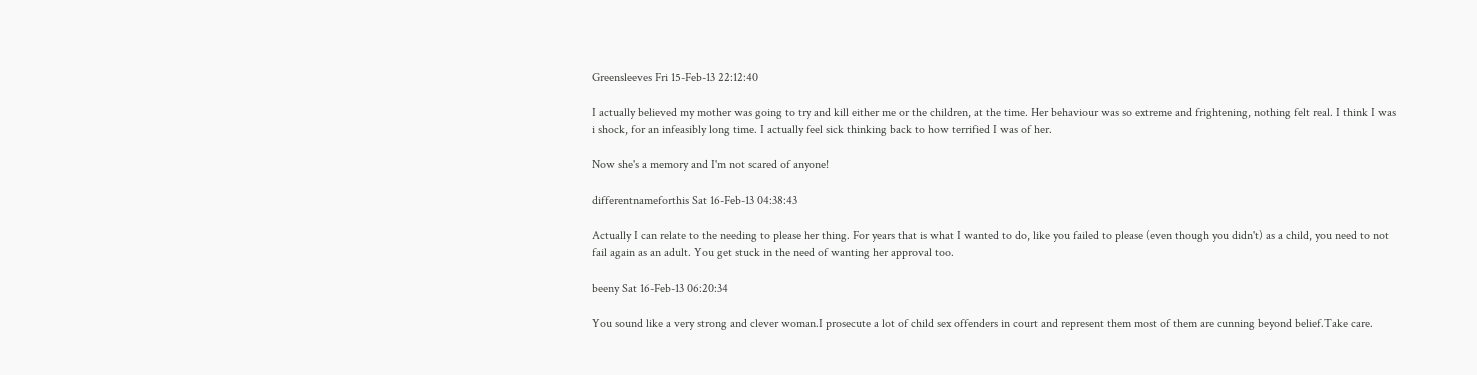Greensleeves Fri 15-Feb-13 22:12:40

I actually believed my mother was going to try and kill either me or the children, at the time. Her behaviour was so extreme and frightening, nothing felt real. I think I was i shock, for an infeasibly long time. I actually feel sick thinking back to how terrified I was of her.

Now she's a memory and I'm not scared of anyone!

differentnameforthis Sat 16-Feb-13 04:38:43

Actually I can relate to the needing to please her thing. For years that is what I wanted to do, like you failed to please (even though you didn't) as a child, you need to not fail again as an adult. You get stuck in the need of wanting her approval too.

beeny Sat 16-Feb-13 06:20:34

You sound like a very strong and clever woman.I prosecute a lot of child sex offenders in court and represent them most of them are cunning beyond belief.Take care.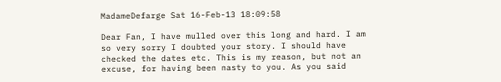MadameDefarge Sat 16-Feb-13 18:09:58

Dear Fan, I have mulled over this long and hard. I am so very sorry I doubted your story. I should have checked the dates etc. This is my reason, but not an excuse, for having been nasty to you. As you said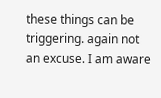these things can be triggering. again not an excuse. I am aware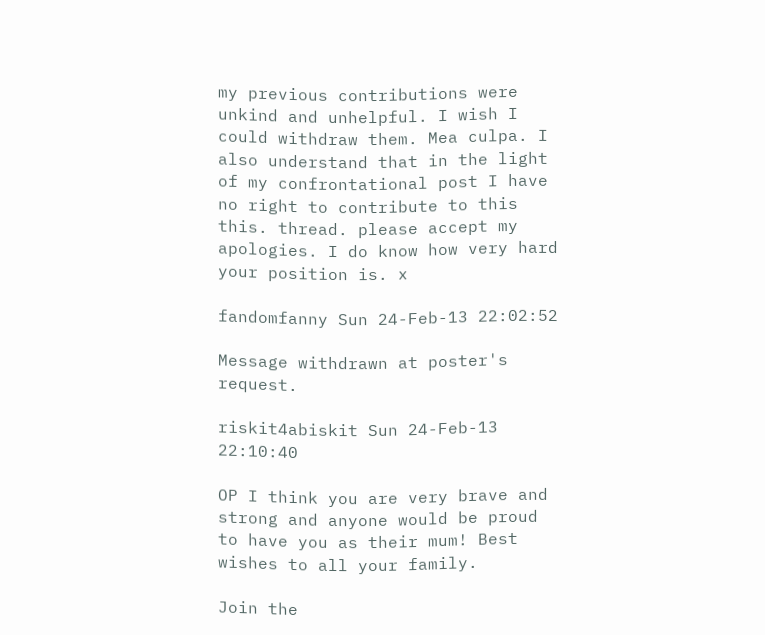my previous contributions were unkind and unhelpful. I wish I could withdraw them. Mea culpa. I also understand that in the light of my confrontational post I have no right to contribute to this this. thread. please accept my apologies. I do know how very hard your position is. x

fandomfanny Sun 24-Feb-13 22:02:52

Message withdrawn at poster's request.

riskit4abiskit Sun 24-Feb-13 22:10:40

OP I think you are very brave and strong and anyone would be proud to have you as their mum! Best wishes to all your family.

Join the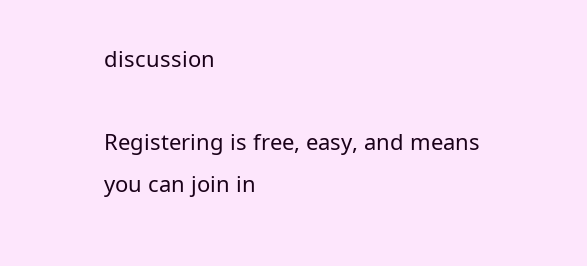discussion

Registering is free, easy, and means you can join in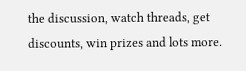the discussion, watch threads, get discounts, win prizes and lots more.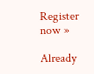Register now »

Already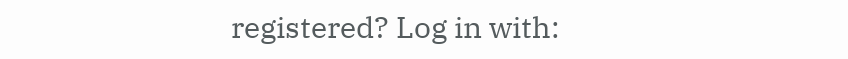registered? Log in with: